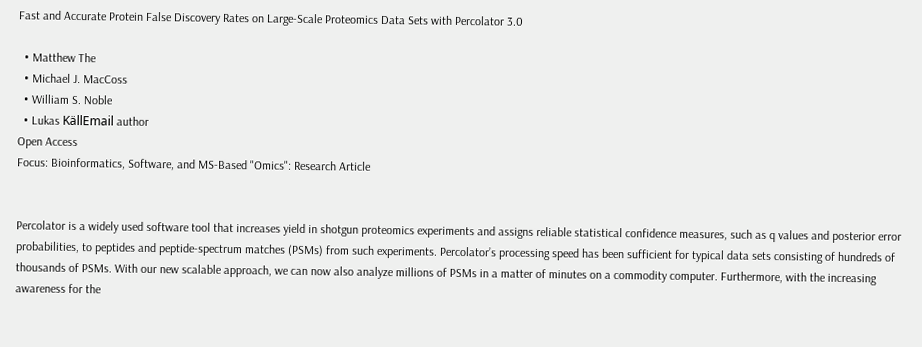Fast and Accurate Protein False Discovery Rates on Large-Scale Proteomics Data Sets with Percolator 3.0

  • Matthew The
  • Michael J. MacCoss
  • William S. Noble
  • Lukas KällEmail author
Open Access
Focus: Bioinformatics, Software, and MS-Based "Omics": Research Article


Percolator is a widely used software tool that increases yield in shotgun proteomics experiments and assigns reliable statistical confidence measures, such as q values and posterior error probabilities, to peptides and peptide-spectrum matches (PSMs) from such experiments. Percolator’s processing speed has been sufficient for typical data sets consisting of hundreds of thousands of PSMs. With our new scalable approach, we can now also analyze millions of PSMs in a matter of minutes on a commodity computer. Furthermore, with the increasing awareness for the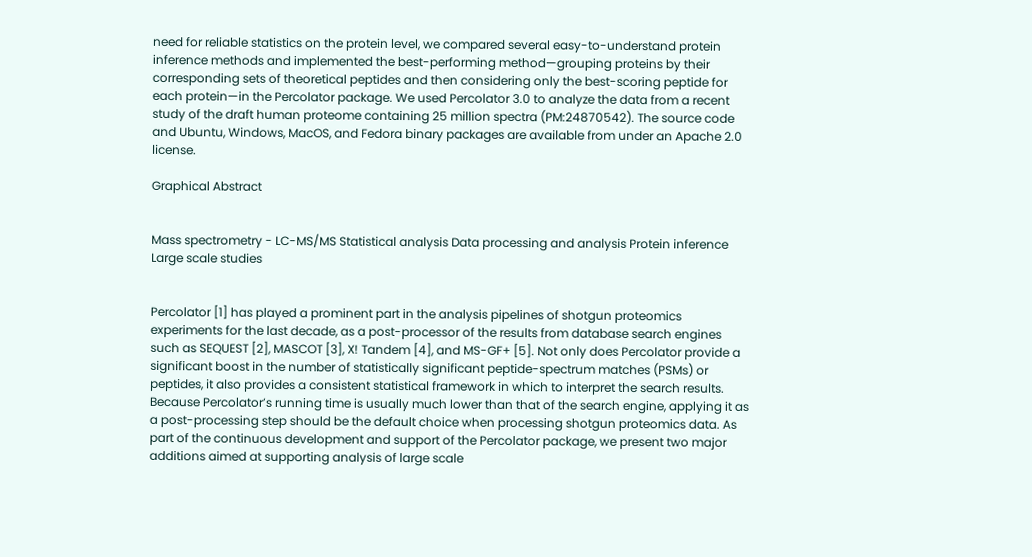need for reliable statistics on the protein level, we compared several easy-to-understand protein inference methods and implemented the best-performing method—grouping proteins by their corresponding sets of theoretical peptides and then considering only the best-scoring peptide for each protein—in the Percolator package. We used Percolator 3.0 to analyze the data from a recent study of the draft human proteome containing 25 million spectra (PM:24870542). The source code and Ubuntu, Windows, MacOS, and Fedora binary packages are available from under an Apache 2.0 license.

Graphical Abstract


Mass spectrometry - LC-MS/MS Statistical analysis Data processing and analysis Protein inference Large scale studies


Percolator [1] has played a prominent part in the analysis pipelines of shotgun proteomics experiments for the last decade, as a post-processor of the results from database search engines such as SEQUEST [2], MASCOT [3], X! Tandem [4], and MS-GF+ [5]. Not only does Percolator provide a significant boost in the number of statistically significant peptide-spectrum matches (PSMs) or peptides, it also provides a consistent statistical framework in which to interpret the search results. Because Percolator’s running time is usually much lower than that of the search engine, applying it as a post-processing step should be the default choice when processing shotgun proteomics data. As part of the continuous development and support of the Percolator package, we present two major additions aimed at supporting analysis of large scale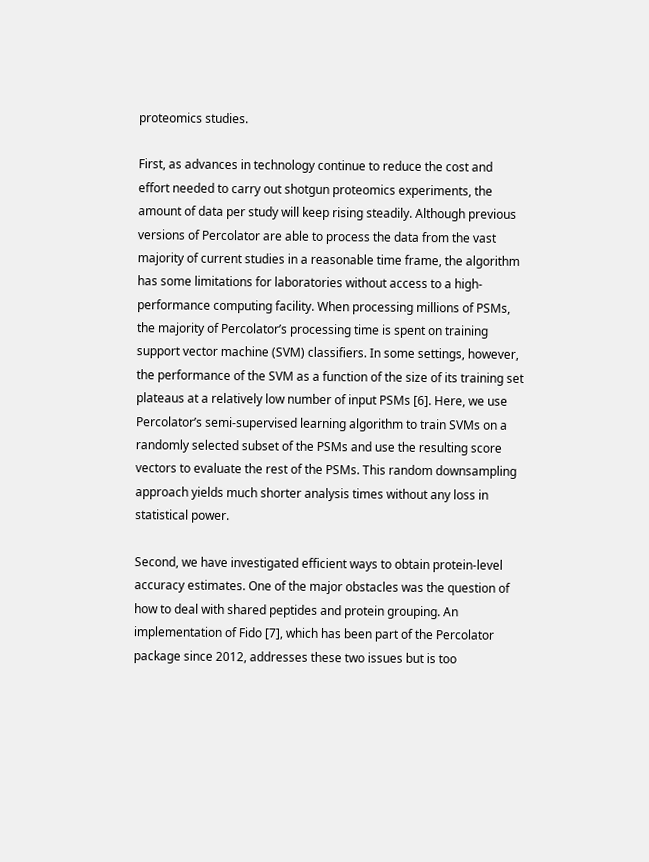proteomics studies.

First, as advances in technology continue to reduce the cost and effort needed to carry out shotgun proteomics experiments, the amount of data per study will keep rising steadily. Although previous versions of Percolator are able to process the data from the vast majority of current studies in a reasonable time frame, the algorithm has some limitations for laboratories without access to a high-performance computing facility. When processing millions of PSMs, the majority of Percolator’s processing time is spent on training support vector machine (SVM) classifiers. In some settings, however, the performance of the SVM as a function of the size of its training set plateaus at a relatively low number of input PSMs [6]. Here, we use Percolator’s semi-supervised learning algorithm to train SVMs on a randomly selected subset of the PSMs and use the resulting score vectors to evaluate the rest of the PSMs. This random downsampling approach yields much shorter analysis times without any loss in statistical power.

Second, we have investigated efficient ways to obtain protein-level accuracy estimates. One of the major obstacles was the question of how to deal with shared peptides and protein grouping. An implementation of Fido [7], which has been part of the Percolator package since 2012, addresses these two issues but is too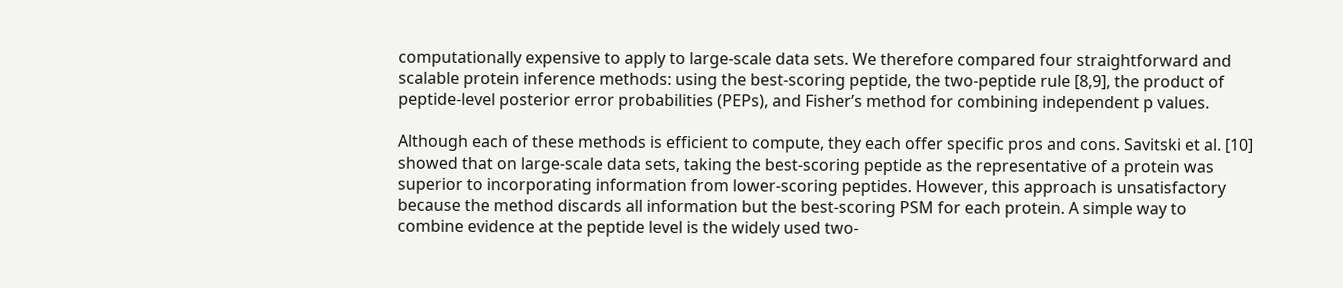computationally expensive to apply to large-scale data sets. We therefore compared four straightforward and scalable protein inference methods: using the best-scoring peptide, the two-peptide rule [8,9], the product of peptide-level posterior error probabilities (PEPs), and Fisher’s method for combining independent p values.

Although each of these methods is efficient to compute, they each offer specific pros and cons. Savitski et al. [10] showed that on large-scale data sets, taking the best-scoring peptide as the representative of a protein was superior to incorporating information from lower-scoring peptides. However, this approach is unsatisfactory because the method discards all information but the best-scoring PSM for each protein. A simple way to combine evidence at the peptide level is the widely used two-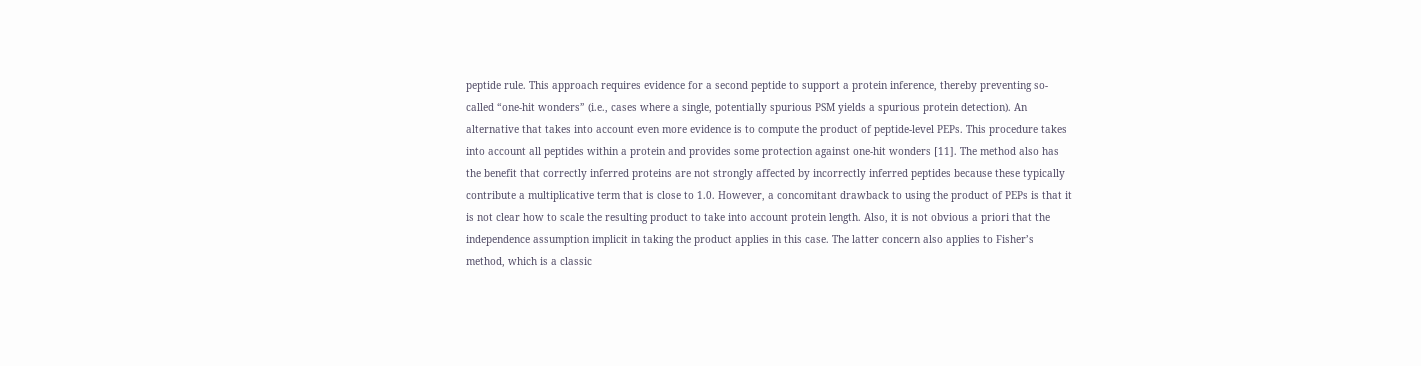peptide rule. This approach requires evidence for a second peptide to support a protein inference, thereby preventing so-called “one-hit wonders” (i.e., cases where a single, potentially spurious PSM yields a spurious protein detection). An alternative that takes into account even more evidence is to compute the product of peptide-level PEPs. This procedure takes into account all peptides within a protein and provides some protection against one-hit wonders [11]. The method also has the benefit that correctly inferred proteins are not strongly affected by incorrectly inferred peptides because these typically contribute a multiplicative term that is close to 1.0. However, a concomitant drawback to using the product of PEPs is that it is not clear how to scale the resulting product to take into account protein length. Also, it is not obvious a priori that the independence assumption implicit in taking the product applies in this case. The latter concern also applies to Fisher’s method, which is a classic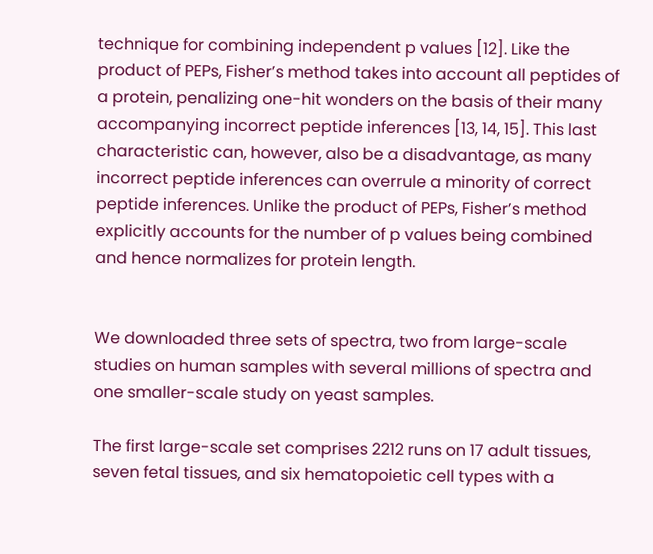technique for combining independent p values [12]. Like the product of PEPs, Fisher’s method takes into account all peptides of a protein, penalizing one-hit wonders on the basis of their many accompanying incorrect peptide inferences [13, 14, 15]. This last characteristic can, however, also be a disadvantage, as many incorrect peptide inferences can overrule a minority of correct peptide inferences. Unlike the product of PEPs, Fisher’s method explicitly accounts for the number of p values being combined and hence normalizes for protein length.


We downloaded three sets of spectra, two from large-scale studies on human samples with several millions of spectra and one smaller-scale study on yeast samples.

The first large-scale set comprises 2212 runs on 17 adult tissues, seven fetal tissues, and six hematopoietic cell types with a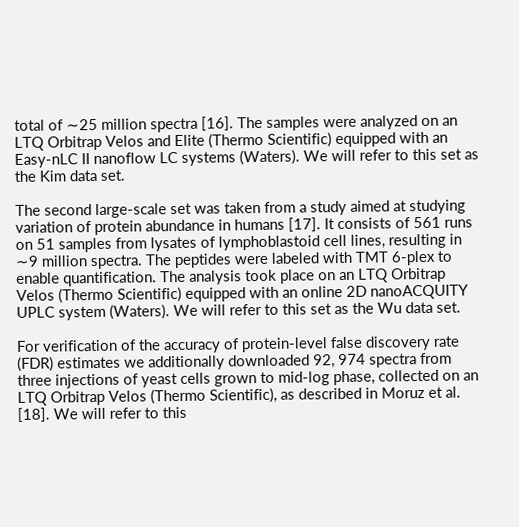total of ∼25 million spectra [16]. The samples were analyzed on an LTQ Orbitrap Velos and Elite (Thermo Scientific) equipped with an Easy-nLC II nanoflow LC systems (Waters). We will refer to this set as the Kim data set.

The second large-scale set was taken from a study aimed at studying variation of protein abundance in humans [17]. It consists of 561 runs on 51 samples from lysates of lymphoblastoid cell lines, resulting in ∼9 million spectra. The peptides were labeled with TMT 6-plex to enable quantification. The analysis took place on an LTQ Orbitrap Velos (Thermo Scientific) equipped with an online 2D nanoACQUITY UPLC system (Waters). We will refer to this set as the Wu data set.

For verification of the accuracy of protein-level false discovery rate (FDR) estimates we additionally downloaded 92, 974 spectra from three injections of yeast cells grown to mid-log phase, collected on an LTQ Orbitrap Velos (Thermo Scientific), as described in Moruz et al. [18]. We will refer to this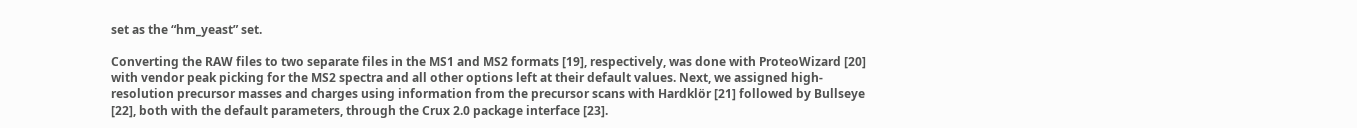set as the “hm_yeast” set.

Converting the RAW files to two separate files in the MS1 and MS2 formats [19], respectively, was done with ProteoWizard [20] with vendor peak picking for the MS2 spectra and all other options left at their default values. Next, we assigned high-resolution precursor masses and charges using information from the precursor scans with Hardklör [21] followed by Bullseye [22], both with the default parameters, through the Crux 2.0 package interface [23].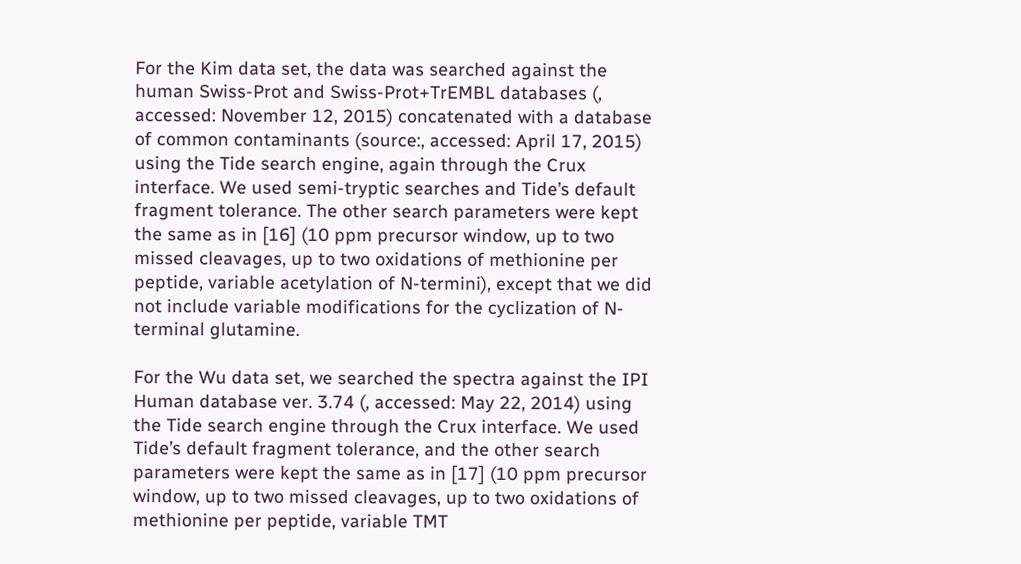For the Kim data set, the data was searched against the human Swiss-Prot and Swiss-Prot+TrEMBL databases (, accessed: November 12, 2015) concatenated with a database of common contaminants (source:, accessed: April 17, 2015) using the Tide search engine, again through the Crux interface. We used semi-tryptic searches and Tide’s default fragment tolerance. The other search parameters were kept the same as in [16] (10 ppm precursor window, up to two missed cleavages, up to two oxidations of methionine per peptide, variable acetylation of N-termini), except that we did not include variable modifications for the cyclization of N-terminal glutamine.

For the Wu data set, we searched the spectra against the IPI Human database ver. 3.74 (, accessed: May 22, 2014) using the Tide search engine through the Crux interface. We used Tide’s default fragment tolerance, and the other search parameters were kept the same as in [17] (10 ppm precursor window, up to two missed cleavages, up to two oxidations of methionine per peptide, variable TMT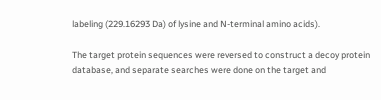labeling (229.16293 Da) of lysine and N-terminal amino acids).

The target protein sequences were reversed to construct a decoy protein database, and separate searches were done on the target and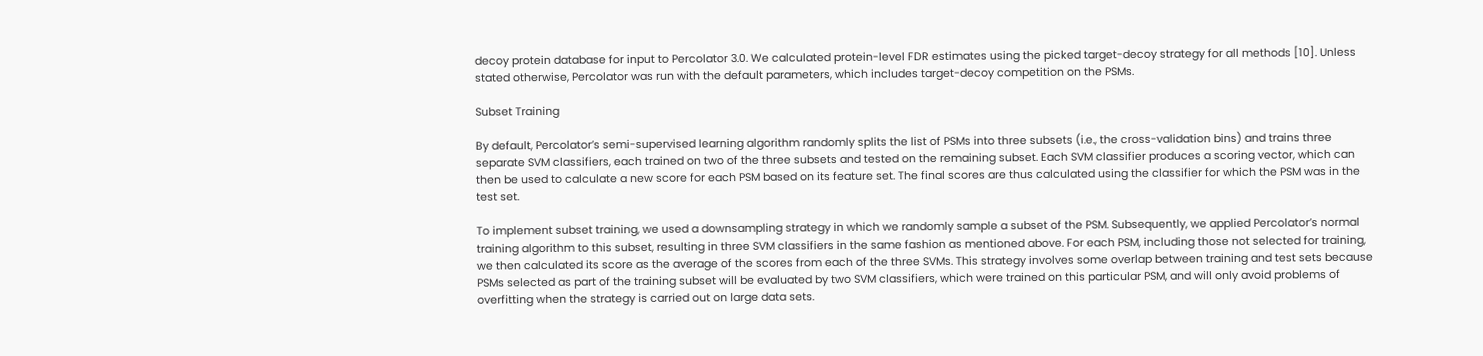decoy protein database for input to Percolator 3.0. We calculated protein-level FDR estimates using the picked target-decoy strategy for all methods [10]. Unless stated otherwise, Percolator was run with the default parameters, which includes target-decoy competition on the PSMs.

Subset Training

By default, Percolator’s semi-supervised learning algorithm randomly splits the list of PSMs into three subsets (i.e., the cross-validation bins) and trains three separate SVM classifiers, each trained on two of the three subsets and tested on the remaining subset. Each SVM classifier produces a scoring vector, which can then be used to calculate a new score for each PSM based on its feature set. The final scores are thus calculated using the classifier for which the PSM was in the test set.

To implement subset training, we used a downsampling strategy in which we randomly sample a subset of the PSM. Subsequently, we applied Percolator’s normal training algorithm to this subset, resulting in three SVM classifiers in the same fashion as mentioned above. For each PSM, including those not selected for training, we then calculated its score as the average of the scores from each of the three SVMs. This strategy involves some overlap between training and test sets because PSMs selected as part of the training subset will be evaluated by two SVM classifiers, which were trained on this particular PSM, and will only avoid problems of overfitting when the strategy is carried out on large data sets.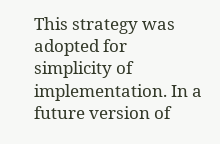This strategy was adopted for simplicity of implementation. In a future version of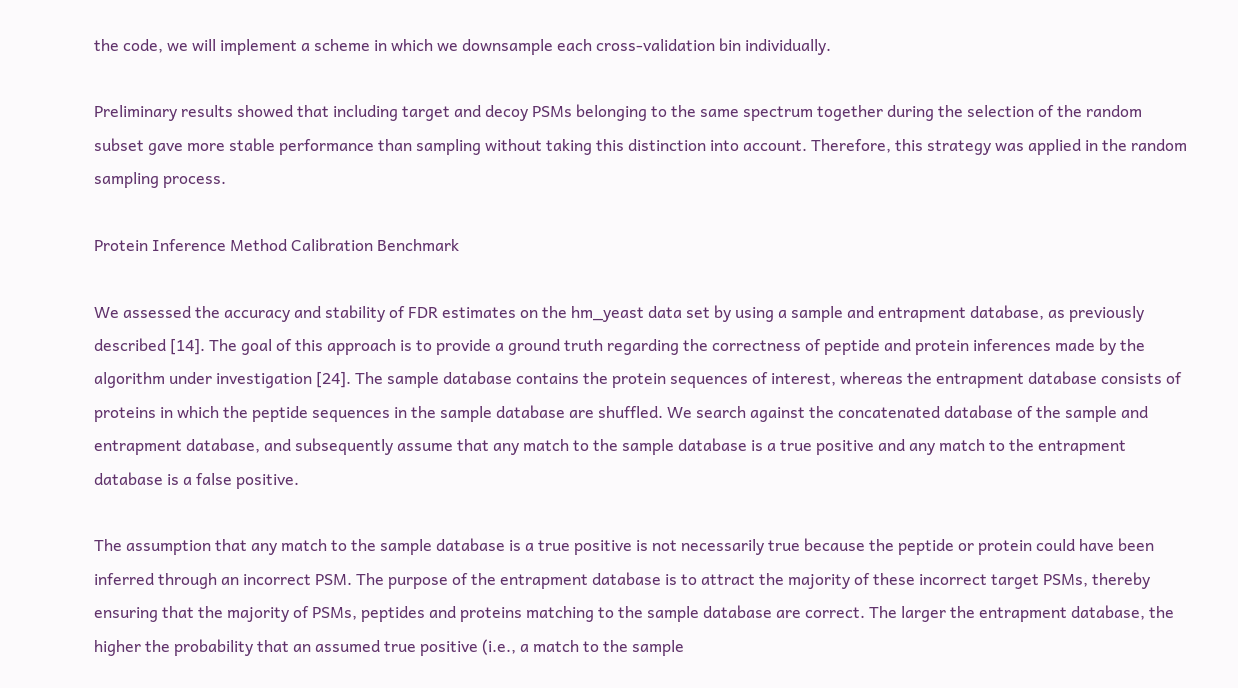the code, we will implement a scheme in which we downsample each cross-validation bin individually.

Preliminary results showed that including target and decoy PSMs belonging to the same spectrum together during the selection of the random subset gave more stable performance than sampling without taking this distinction into account. Therefore, this strategy was applied in the random sampling process.

Protein Inference Method Calibration Benchmark

We assessed the accuracy and stability of FDR estimates on the hm_yeast data set by using a sample and entrapment database, as previously described [14]. The goal of this approach is to provide a ground truth regarding the correctness of peptide and protein inferences made by the algorithm under investigation [24]. The sample database contains the protein sequences of interest, whereas the entrapment database consists of proteins in which the peptide sequences in the sample database are shuffled. We search against the concatenated database of the sample and entrapment database, and subsequently assume that any match to the sample database is a true positive and any match to the entrapment database is a false positive.

The assumption that any match to the sample database is a true positive is not necessarily true because the peptide or protein could have been inferred through an incorrect PSM. The purpose of the entrapment database is to attract the majority of these incorrect target PSMs, thereby ensuring that the majority of PSMs, peptides and proteins matching to the sample database are correct. The larger the entrapment database, the higher the probability that an assumed true positive (i.e., a match to the sample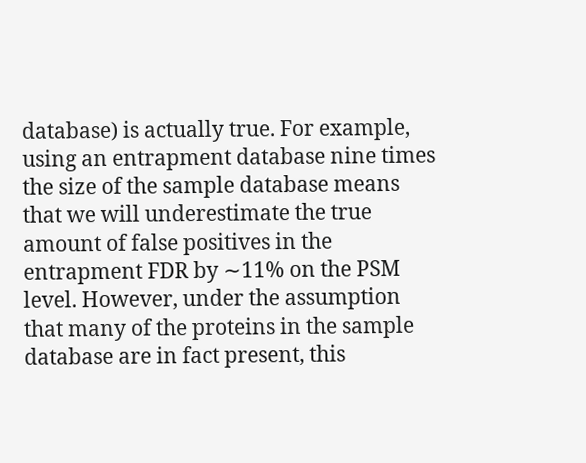database) is actually true. For example, using an entrapment database nine times the size of the sample database means that we will underestimate the true amount of false positives in the entrapment FDR by ∼11% on the PSM level. However, under the assumption that many of the proteins in the sample database are in fact present, this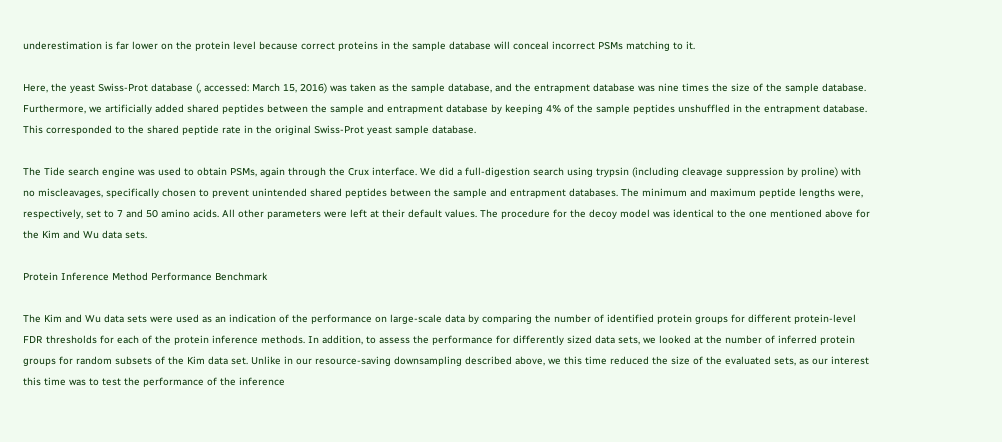underestimation is far lower on the protein level because correct proteins in the sample database will conceal incorrect PSMs matching to it.

Here, the yeast Swiss-Prot database (, accessed: March 15, 2016) was taken as the sample database, and the entrapment database was nine times the size of the sample database. Furthermore, we artificially added shared peptides between the sample and entrapment database by keeping 4% of the sample peptides unshuffled in the entrapment database. This corresponded to the shared peptide rate in the original Swiss-Prot yeast sample database.

The Tide search engine was used to obtain PSMs, again through the Crux interface. We did a full-digestion search using trypsin (including cleavage suppression by proline) with no miscleavages, specifically chosen to prevent unintended shared peptides between the sample and entrapment databases. The minimum and maximum peptide lengths were, respectively, set to 7 and 50 amino acids. All other parameters were left at their default values. The procedure for the decoy model was identical to the one mentioned above for the Kim and Wu data sets.

Protein Inference Method Performance Benchmark

The Kim and Wu data sets were used as an indication of the performance on large-scale data by comparing the number of identified protein groups for different protein-level FDR thresholds for each of the protein inference methods. In addition, to assess the performance for differently sized data sets, we looked at the number of inferred protein groups for random subsets of the Kim data set. Unlike in our resource-saving downsampling described above, we this time reduced the size of the evaluated sets, as our interest this time was to test the performance of the inference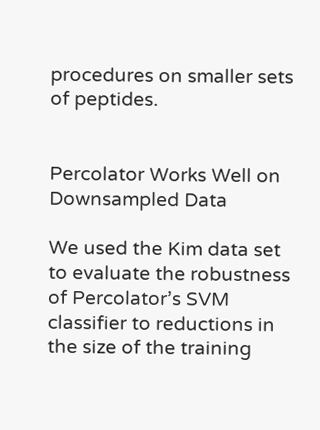procedures on smaller sets of peptides.


Percolator Works Well on Downsampled Data

We used the Kim data set to evaluate the robustness of Percolator’s SVM classifier to reductions in the size of the training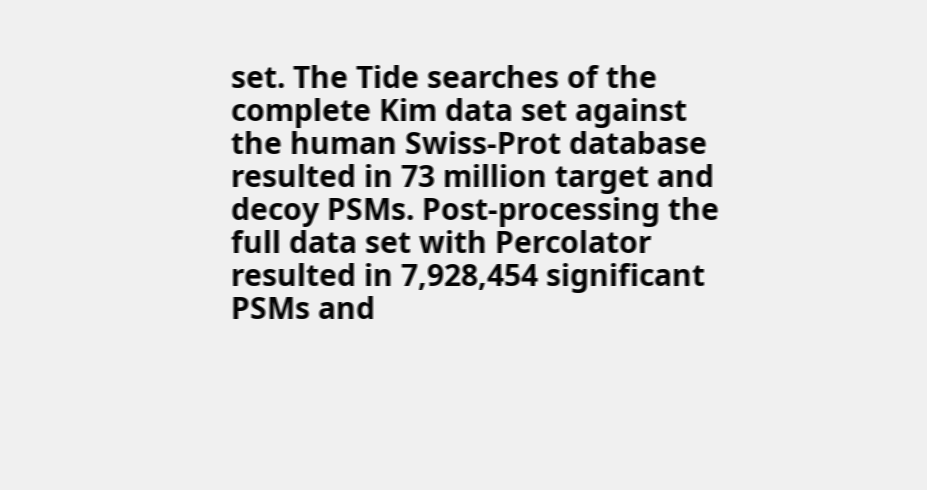set. The Tide searches of the complete Kim data set against the human Swiss-Prot database resulted in 73 million target and decoy PSMs. Post-processing the full data set with Percolator resulted in 7,928,454 significant PSMs and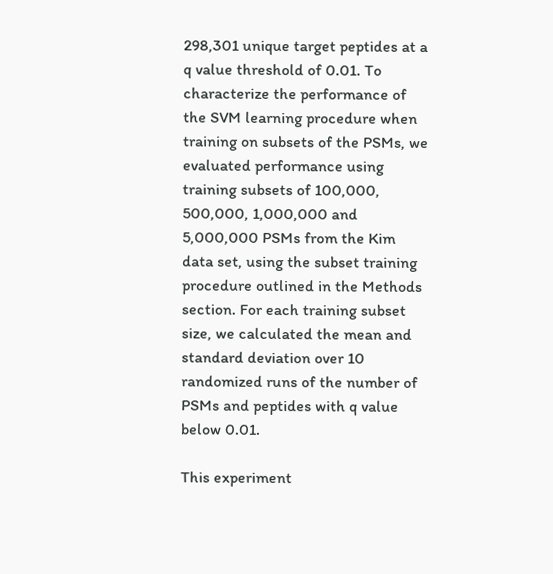298,301 unique target peptides at a q value threshold of 0.01. To characterize the performance of the SVM learning procedure when training on subsets of the PSMs, we evaluated performance using training subsets of 100,000, 500,000, 1,000,000 and 5,000,000 PSMs from the Kim data set, using the subset training procedure outlined in the Methods section. For each training subset size, we calculated the mean and standard deviation over 10 randomized runs of the number of PSMs and peptides with q value below 0.01.

This experiment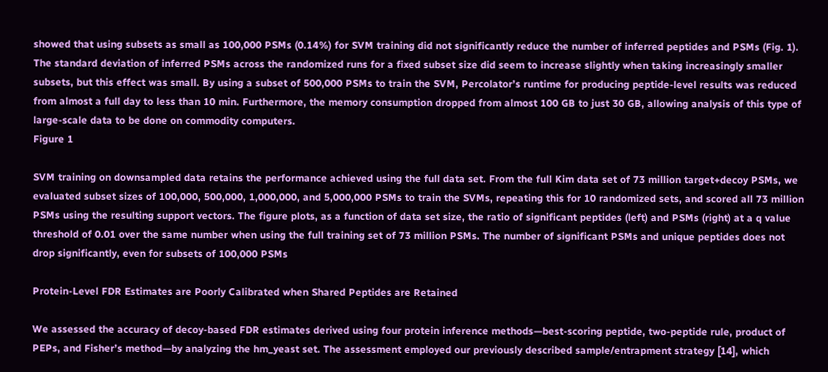showed that using subsets as small as 100,000 PSMs (0.14%) for SVM training did not significantly reduce the number of inferred peptides and PSMs (Fig. 1). The standard deviation of inferred PSMs across the randomized runs for a fixed subset size did seem to increase slightly when taking increasingly smaller subsets, but this effect was small. By using a subset of 500,000 PSMs to train the SVM, Percolator’s runtime for producing peptide-level results was reduced from almost a full day to less than 10 min. Furthermore, the memory consumption dropped from almost 100 GB to just 30 GB, allowing analysis of this type of large-scale data to be done on commodity computers.
Figure 1

SVM training on downsampled data retains the performance achieved using the full data set. From the full Kim data set of 73 million target+decoy PSMs, we evaluated subset sizes of 100,000, 500,000, 1,000,000, and 5,000,000 PSMs to train the SVMs, repeating this for 10 randomized sets, and scored all 73 million PSMs using the resulting support vectors. The figure plots, as a function of data set size, the ratio of significant peptides (left) and PSMs (right) at a q value threshold of 0.01 over the same number when using the full training set of 73 million PSMs. The number of significant PSMs and unique peptides does not drop significantly, even for subsets of 100,000 PSMs

Protein-Level FDR Estimates are Poorly Calibrated when Shared Peptides are Retained

We assessed the accuracy of decoy-based FDR estimates derived using four protein inference methods—best-scoring peptide, two-peptide rule, product of PEPs, and Fisher’s method—by analyzing the hm_yeast set. The assessment employed our previously described sample/entrapment strategy [14], which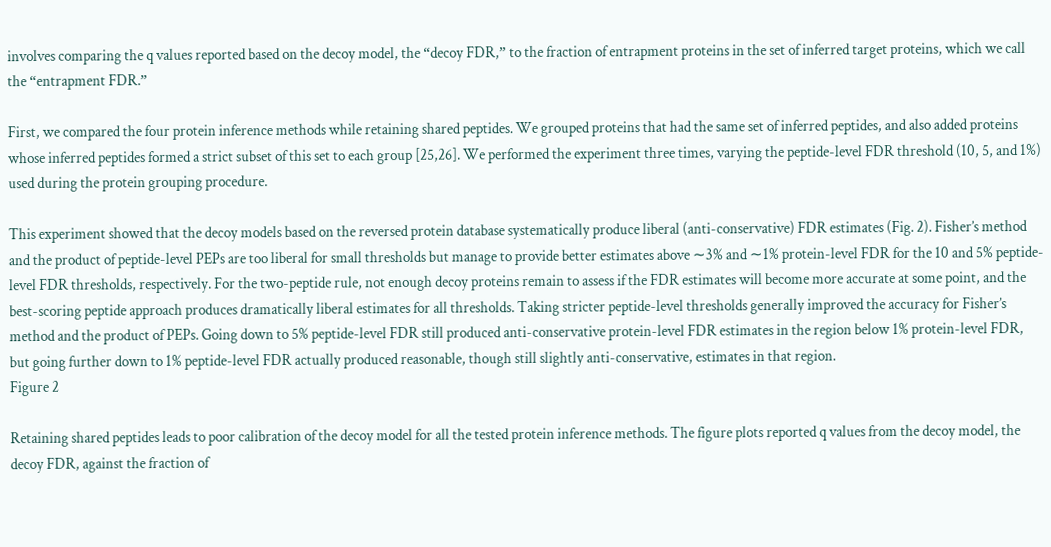involves comparing the q values reported based on the decoy model, the “decoy FDR,” to the fraction of entrapment proteins in the set of inferred target proteins, which we call the “entrapment FDR.”

First, we compared the four protein inference methods while retaining shared peptides. We grouped proteins that had the same set of inferred peptides, and also added proteins whose inferred peptides formed a strict subset of this set to each group [25,26]. We performed the experiment three times, varying the peptide-level FDR threshold (10, 5, and 1%) used during the protein grouping procedure.

This experiment showed that the decoy models based on the reversed protein database systematically produce liberal (anti-conservative) FDR estimates (Fig. 2). Fisher’s method and the product of peptide-level PEPs are too liberal for small thresholds but manage to provide better estimates above ∼3% and ∼1% protein-level FDR for the 10 and 5% peptide-level FDR thresholds, respectively. For the two-peptide rule, not enough decoy proteins remain to assess if the FDR estimates will become more accurate at some point, and the best-scoring peptide approach produces dramatically liberal estimates for all thresholds. Taking stricter peptide-level thresholds generally improved the accuracy for Fisher’s method and the product of PEPs. Going down to 5% peptide-level FDR still produced anti-conservative protein-level FDR estimates in the region below 1% protein-level FDR, but going further down to 1% peptide-level FDR actually produced reasonable, though still slightly anti-conservative, estimates in that region.
Figure 2

Retaining shared peptides leads to poor calibration of the decoy model for all the tested protein inference methods. The figure plots reported q values from the decoy model, the decoy FDR, against the fraction of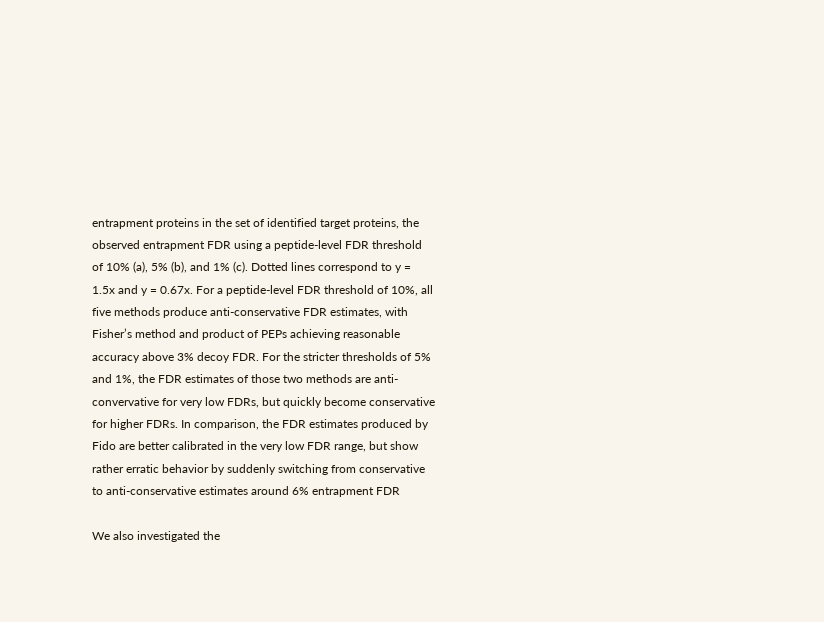entrapment proteins in the set of identified target proteins, the observed entrapment FDR using a peptide-level FDR threshold of 10% (a), 5% (b), and 1% (c). Dotted lines correspond to y = 1.5x and y = 0.67x. For a peptide-level FDR threshold of 10%, all five methods produce anti-conservative FDR estimates, with Fisher’s method and product of PEPs achieving reasonable accuracy above 3% decoy FDR. For the stricter thresholds of 5% and 1%, the FDR estimates of those two methods are anti-convervative for very low FDRs, but quickly become conservative for higher FDRs. In comparison, the FDR estimates produced by Fido are better calibrated in the very low FDR range, but show rather erratic behavior by suddenly switching from conservative to anti-conservative estimates around 6% entrapment FDR

We also investigated the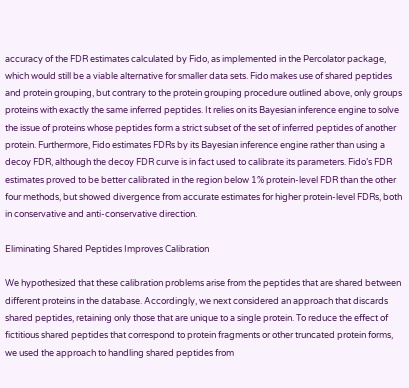accuracy of the FDR estimates calculated by Fido, as implemented in the Percolator package, which would still be a viable alternative for smaller data sets. Fido makes use of shared peptides and protein grouping, but contrary to the protein grouping procedure outlined above, only groups proteins with exactly the same inferred peptides. It relies on its Bayesian inference engine to solve the issue of proteins whose peptides form a strict subset of the set of inferred peptides of another protein. Furthermore, Fido estimates FDRs by its Bayesian inference engine rather than using a decoy FDR, although the decoy FDR curve is in fact used to calibrate its parameters. Fido’s FDR estimates proved to be better calibrated in the region below 1% protein-level FDR than the other four methods, but showed divergence from accurate estimates for higher protein-level FDRs, both in conservative and anti-conservative direction.

Eliminating Shared Peptides Improves Calibration

We hypothesized that these calibration problems arise from the peptides that are shared between different proteins in the database. Accordingly, we next considered an approach that discards shared peptides, retaining only those that are unique to a single protein. To reduce the effect of fictitious shared peptides that correspond to protein fragments or other truncated protein forms, we used the approach to handling shared peptides from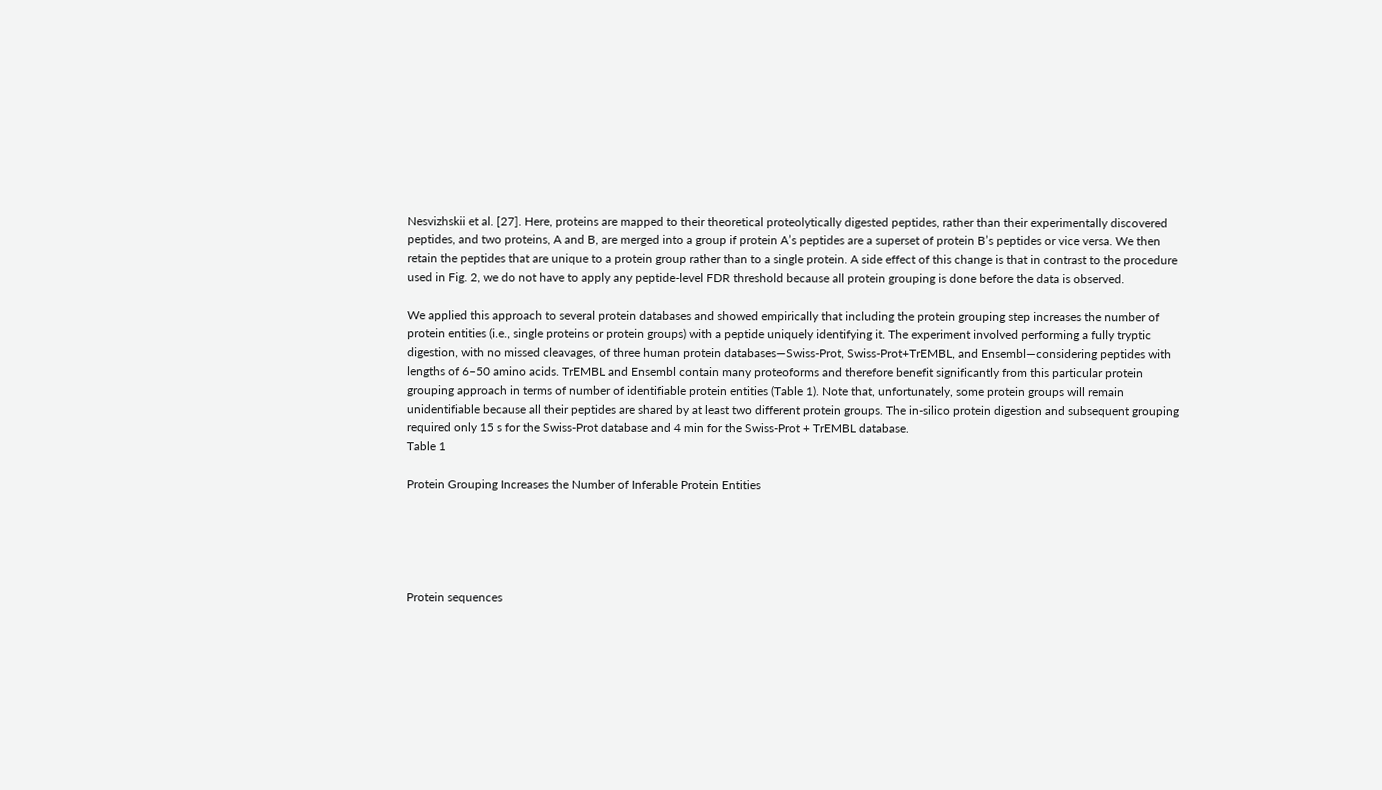Nesvizhskii et al. [27]. Here, proteins are mapped to their theoretical proteolytically digested peptides, rather than their experimentally discovered peptides, and two proteins, A and B, are merged into a group if protein A’s peptides are a superset of protein B’s peptides or vice versa. We then retain the peptides that are unique to a protein group rather than to a single protein. A side effect of this change is that in contrast to the procedure used in Fig. 2, we do not have to apply any peptide-level FDR threshold because all protein grouping is done before the data is observed.

We applied this approach to several protein databases and showed empirically that including the protein grouping step increases the number of protein entities (i.e., single proteins or protein groups) with a peptide uniquely identifying it. The experiment involved performing a fully tryptic digestion, with no missed cleavages, of three human protein databases—Swiss-Prot, Swiss-Prot+TrEMBL, and Ensembl—considering peptides with lengths of 6–50 amino acids. TrEMBL and Ensembl contain many proteoforms and therefore benefit significantly from this particular protein grouping approach in terms of number of identifiable protein entities (Table 1). Note that, unfortunately, some protein groups will remain unidentifiable because all their peptides are shared by at least two different protein groups. The in-silico protein digestion and subsequent grouping required only 15 s for the Swiss-Prot database and 4 min for the Swiss-Prot + TrEMBL database.
Table 1

Protein Grouping Increases the Number of Inferable Protein Entities





Protein sequences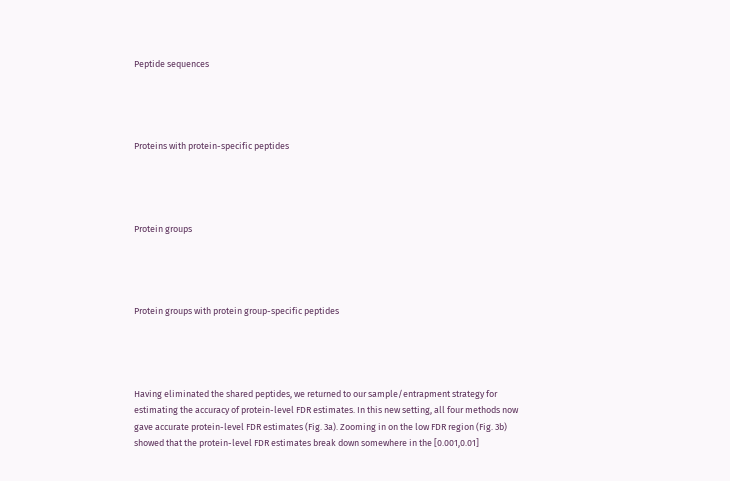Peptide sequences




Proteins with protein-specific peptides




Protein groups




Protein groups with protein group-specific peptides




Having eliminated the shared peptides, we returned to our sample/entrapment strategy for estimating the accuracy of protein-level FDR estimates. In this new setting, all four methods now gave accurate protein-level FDR estimates (Fig. 3a). Zooming in on the low FDR region (Fig. 3b) showed that the protein-level FDR estimates break down somewhere in the [0.001,0.01]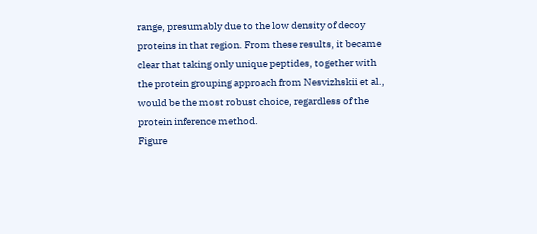range, presumably due to the low density of decoy proteins in that region. From these results, it became clear that taking only unique peptides, together with the protein grouping approach from Nesvizhskii et al., would be the most robust choice, regardless of the protein inference method.
Figure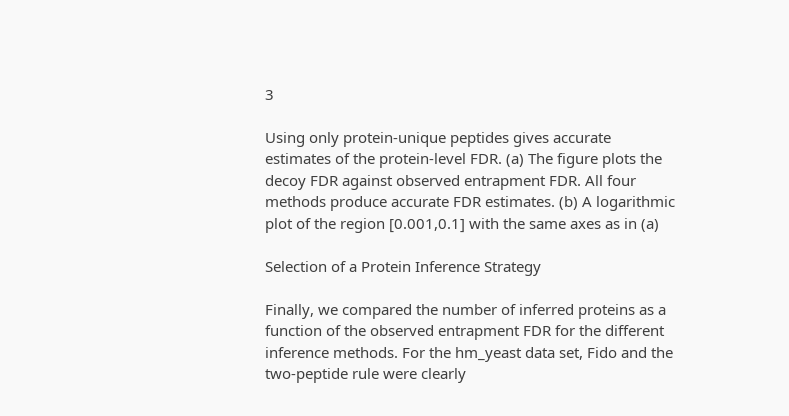3

Using only protein-unique peptides gives accurate estimates of the protein-level FDR. (a) The figure plots the decoy FDR against observed entrapment FDR. All four methods produce accurate FDR estimates. (b) A logarithmic plot of the region [0.001,0.1] with the same axes as in (a)

Selection of a Protein Inference Strategy

Finally, we compared the number of inferred proteins as a function of the observed entrapment FDR for the different inference methods. For the hm_yeast data set, Fido and the two-peptide rule were clearly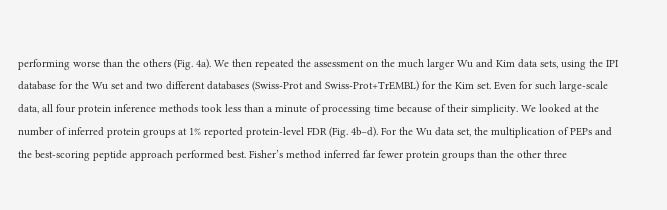performing worse than the others (Fig. 4a). We then repeated the assessment on the much larger Wu and Kim data sets, using the IPI database for the Wu set and two different databases (Swiss-Prot and Swiss-Prot+TrEMBL) for the Kim set. Even for such large-scale data, all four protein inference methods took less than a minute of processing time because of their simplicity. We looked at the number of inferred protein groups at 1% reported protein-level FDR (Fig. 4b–d). For the Wu data set, the multiplication of PEPs and the best-scoring peptide approach performed best. Fisher’s method inferred far fewer protein groups than the other three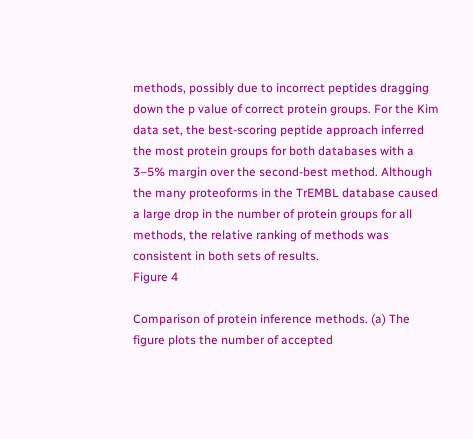methods, possibly due to incorrect peptides dragging down the p value of correct protein groups. For the Kim data set, the best-scoring peptide approach inferred the most protein groups for both databases with a 3–5% margin over the second-best method. Although the many proteoforms in the TrEMBL database caused a large drop in the number of protein groups for all methods, the relative ranking of methods was consistent in both sets of results.
Figure 4

Comparison of protein inference methods. (a) The figure plots the number of accepted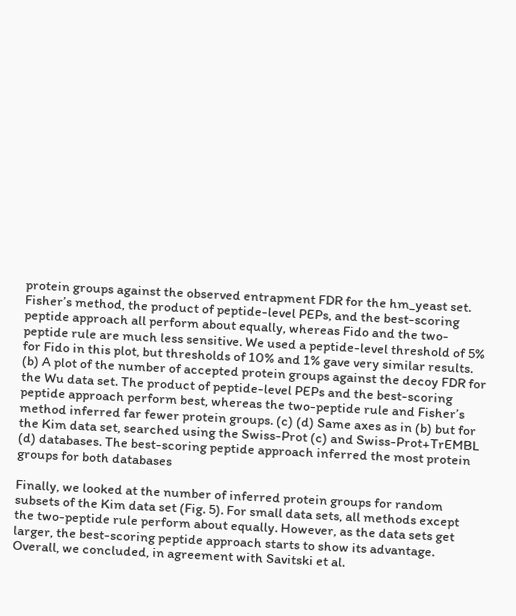protein groups against the observed entrapment FDR for the hm_yeast set. Fisher’s method, the product of peptide-level PEPs, and the best-scoring peptide approach all perform about equally, whereas Fido and the two-peptide rule are much less sensitive. We used a peptide-level threshold of 5% for Fido in this plot, but thresholds of 10% and 1% gave very similar results. (b) A plot of the number of accepted protein groups against the decoy FDR for the Wu data set. The product of peptide-level PEPs and the best-scoring peptide approach perform best, whereas the two-peptide rule and Fisher’s method inferred far fewer protein groups. (c) (d) Same axes as in (b) but for the Kim data set, searched using the Swiss-Prot (c) and Swiss-Prot+TrEMBL (d) databases. The best-scoring peptide approach inferred the most protein groups for both databases

Finally, we looked at the number of inferred protein groups for random subsets of the Kim data set (Fig. 5). For small data sets, all methods except the two-peptide rule perform about equally. However, as the data sets get larger, the best-scoring peptide approach starts to show its advantage. Overall, we concluded, in agreement with Savitski et al.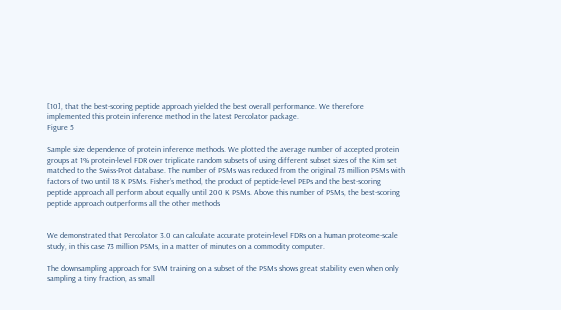[10], that the best-scoring peptide approach yielded the best overall performance. We therefore implemented this protein inference method in the latest Percolator package.
Figure 5

Sample size dependence of protein inference methods. We plotted the average number of accepted protein groups at 1% protein-level FDR over triplicate random subsets of using different subset sizes of the Kim set matched to the Swiss-Prot database. The number of PSMs was reduced from the original 73 million PSMs with factors of two until 18 K PSMs. Fisher’s method, the product of peptide-level PEPs and the best-scoring peptide approach all perform about equally until 200 K PSMs. Above this number of PSMs, the best-scoring peptide approach outperforms all the other methods


We demonstrated that Percolator 3.0 can calculate accurate protein-level FDRs on a human proteome-scale study, in this case 73 million PSMs, in a matter of minutes on a commodity computer.

The downsampling approach for SVM training on a subset of the PSMs shows great stability even when only sampling a tiny fraction, as small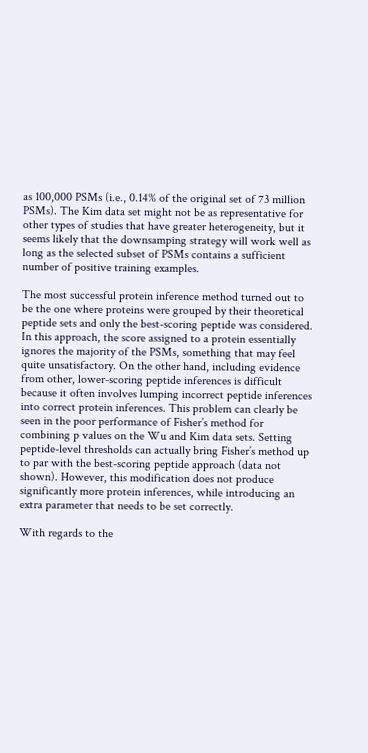as 100,000 PSMs (i.e., 0.14% of the original set of 73 million PSMs). The Kim data set might not be as representative for other types of studies that have greater heterogeneity, but it seems likely that the downsamping strategy will work well as long as the selected subset of PSMs contains a sufficient number of positive training examples.

The most successful protein inference method turned out to be the one where proteins were grouped by their theoretical peptide sets and only the best-scoring peptide was considered. In this approach, the score assigned to a protein essentially ignores the majority of the PSMs, something that may feel quite unsatisfactory. On the other hand, including evidence from other, lower-scoring peptide inferences is difficult because it often involves lumping incorrect peptide inferences into correct protein inferences. This problem can clearly be seen in the poor performance of Fisher’s method for combining p values on the Wu and Kim data sets. Setting peptide-level thresholds can actually bring Fisher’s method up to par with the best-scoring peptide approach (data not shown). However, this modification does not produce significantly more protein inferences, while introducing an extra parameter that needs to be set correctly.

With regards to the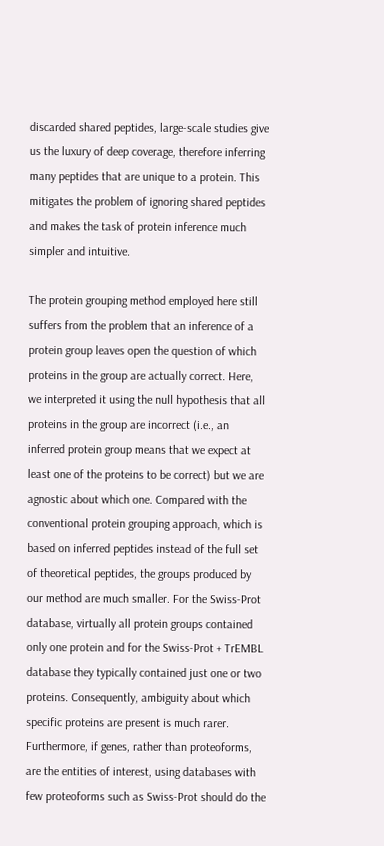discarded shared peptides, large-scale studies give us the luxury of deep coverage, therefore inferring many peptides that are unique to a protein. This mitigates the problem of ignoring shared peptides and makes the task of protein inference much simpler and intuitive.

The protein grouping method employed here still suffers from the problem that an inference of a protein group leaves open the question of which proteins in the group are actually correct. Here, we interpreted it using the null hypothesis that all proteins in the group are incorrect (i.e., an inferred protein group means that we expect at least one of the proteins to be correct) but we are agnostic about which one. Compared with the conventional protein grouping approach, which is based on inferred peptides instead of the full set of theoretical peptides, the groups produced by our method are much smaller. For the Swiss-Prot database, virtually all protein groups contained only one protein and for the Swiss-Prot + TrEMBL database they typically contained just one or two proteins. Consequently, ambiguity about which specific proteins are present is much rarer. Furthermore, if genes, rather than proteoforms, are the entities of interest, using databases with few proteoforms such as Swiss-Prot should do the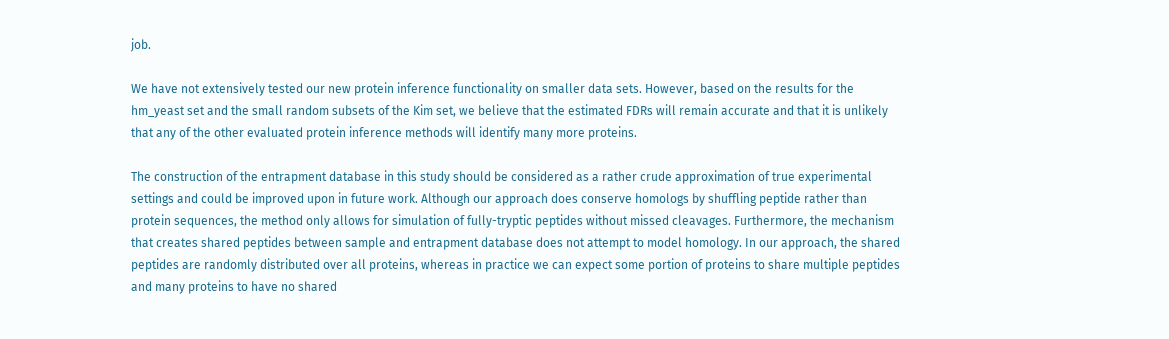job.

We have not extensively tested our new protein inference functionality on smaller data sets. However, based on the results for the hm_yeast set and the small random subsets of the Kim set, we believe that the estimated FDRs will remain accurate and that it is unlikely that any of the other evaluated protein inference methods will identify many more proteins.

The construction of the entrapment database in this study should be considered as a rather crude approximation of true experimental settings and could be improved upon in future work. Although our approach does conserve homologs by shuffling peptide rather than protein sequences, the method only allows for simulation of fully-tryptic peptides without missed cleavages. Furthermore, the mechanism that creates shared peptides between sample and entrapment database does not attempt to model homology. In our approach, the shared peptides are randomly distributed over all proteins, whereas in practice we can expect some portion of proteins to share multiple peptides and many proteins to have no shared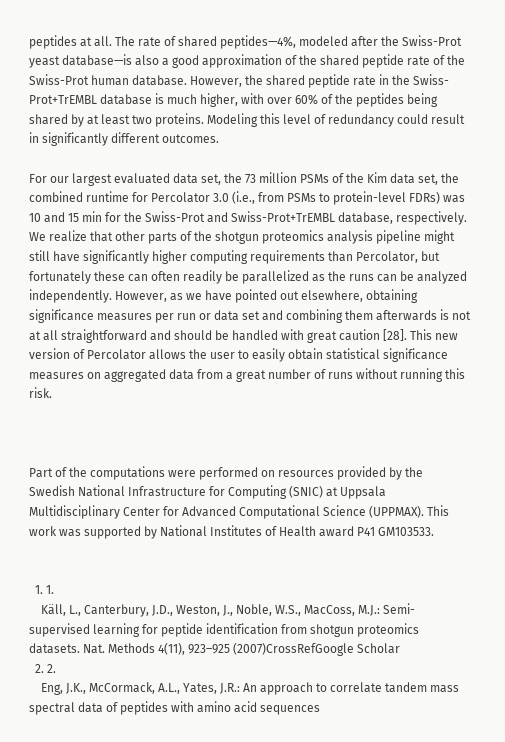peptides at all. The rate of shared peptides—4%, modeled after the Swiss-Prot yeast database—is also a good approximation of the shared peptide rate of the Swiss-Prot human database. However, the shared peptide rate in the Swiss-Prot+TrEMBL database is much higher, with over 60% of the peptides being shared by at least two proteins. Modeling this level of redundancy could result in significantly different outcomes.

For our largest evaluated data set, the 73 million PSMs of the Kim data set, the combined runtime for Percolator 3.0 (i.e., from PSMs to protein-level FDRs) was 10 and 15 min for the Swiss-Prot and Swiss-Prot+TrEMBL database, respectively. We realize that other parts of the shotgun proteomics analysis pipeline might still have significantly higher computing requirements than Percolator, but fortunately these can often readily be parallelized as the runs can be analyzed independently. However, as we have pointed out elsewhere, obtaining significance measures per run or data set and combining them afterwards is not at all straightforward and should be handled with great caution [28]. This new version of Percolator allows the user to easily obtain statistical significance measures on aggregated data from a great number of runs without running this risk.



Part of the computations were performed on resources provided by the Swedish National Infrastructure for Computing (SNIC) at Uppsala Multidisciplinary Center for Advanced Computational Science (UPPMAX). This work was supported by National Institutes of Health award P41 GM103533.


  1. 1.
    Käll, L., Canterbury, J.D., Weston, J., Noble, W.S., MacCoss, M.J.: Semi-supervised learning for peptide identification from shotgun proteomics datasets. Nat. Methods 4(11), 923–925 (2007)CrossRefGoogle Scholar
  2. 2.
    Eng, J.K., McCormack, A.L., Yates, J.R.: An approach to correlate tandem mass spectral data of peptides with amino acid sequences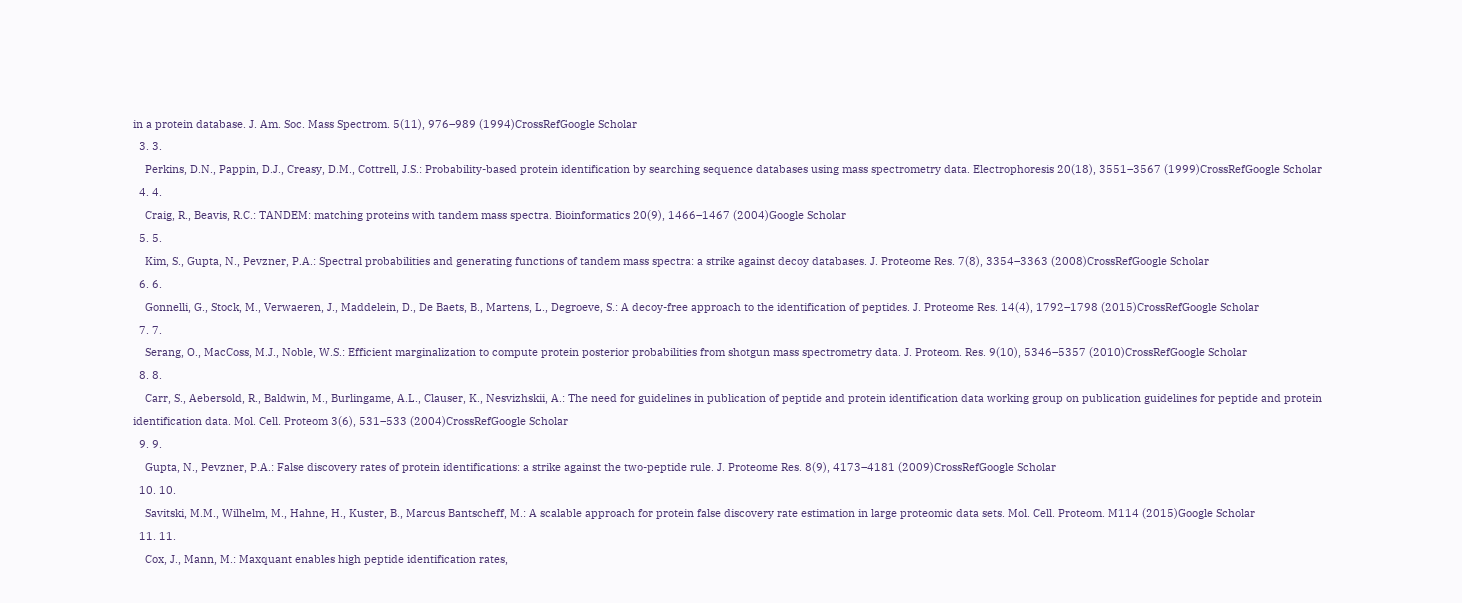in a protein database. J. Am. Soc. Mass Spectrom. 5(11), 976–989 (1994)CrossRefGoogle Scholar
  3. 3.
    Perkins, D.N., Pappin, D.J., Creasy, D.M., Cottrell, J.S.: Probability-based protein identification by searching sequence databases using mass spectrometry data. Electrophoresis 20(18), 3551–3567 (1999)CrossRefGoogle Scholar
  4. 4.
    Craig, R., Beavis, R.C.: TANDEM: matching proteins with tandem mass spectra. Bioinformatics 20(9), 1466–1467 (2004)Google Scholar
  5. 5.
    Kim, S., Gupta, N., Pevzner, P.A.: Spectral probabilities and generating functions of tandem mass spectra: a strike against decoy databases. J. Proteome Res. 7(8), 3354–3363 (2008)CrossRefGoogle Scholar
  6. 6.
    Gonnelli, G., Stock, M., Verwaeren, J., Maddelein, D., De Baets, B., Martens, L., Degroeve, S.: A decoy-free approach to the identification of peptides. J. Proteome Res. 14(4), 1792–1798 (2015)CrossRefGoogle Scholar
  7. 7.
    Serang, O., MacCoss, M.J., Noble, W.S.: Efficient marginalization to compute protein posterior probabilities from shotgun mass spectrometry data. J. Proteom. Res. 9(10), 5346–5357 (2010)CrossRefGoogle Scholar
  8. 8.
    Carr, S., Aebersold, R., Baldwin, M., Burlingame, A.L., Clauser, K., Nesvizhskii, A.: The need for guidelines in publication of peptide and protein identification data working group on publication guidelines for peptide and protein identification data. Mol. Cell. Proteom 3(6), 531–533 (2004)CrossRefGoogle Scholar
  9. 9.
    Gupta, N., Pevzner, P.A.: False discovery rates of protein identifications: a strike against the two-peptide rule. J. Proteome Res. 8(9), 4173–4181 (2009)CrossRefGoogle Scholar
  10. 10.
    Savitski, M.M., Wilhelm, M., Hahne, H., Kuster, B., Marcus Bantscheff, M.: A scalable approach for protein false discovery rate estimation in large proteomic data sets. Mol. Cell. Proteom. M114 (2015)Google Scholar
  11. 11.
    Cox, J., Mann, M.: Maxquant enables high peptide identification rates,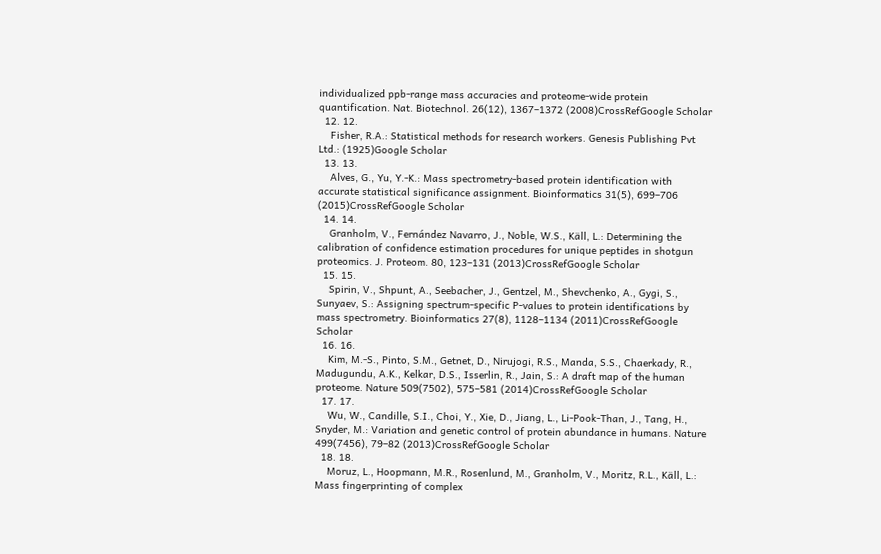individualized ppb-range mass accuracies and proteome-wide protein quantification. Nat. Biotechnol. 26(12), 1367–1372 (2008)CrossRefGoogle Scholar
  12. 12.
    Fisher, R.A.: Statistical methods for research workers. Genesis Publishing Pvt Ltd.: (1925)Google Scholar
  13. 13.
    Alves, G., Yu, Y.-K.: Mass spectrometry-based protein identification with accurate statistical significance assignment. Bioinformatics 31(5), 699–706 (2015)CrossRefGoogle Scholar
  14. 14.
    Granholm, V., Fernández Navarro, J., Noble, W.S., Käll, L.: Determining the calibration of confidence estimation procedures for unique peptides in shotgun proteomics. J. Proteom. 80, 123–131 (2013)CrossRefGoogle Scholar
  15. 15.
    Spirin, V., Shpunt, A., Seebacher, J., Gentzel, M., Shevchenko, A., Gygi, S., Sunyaev, S.: Assigning spectrum-specific P-values to protein identifications by mass spectrometry. Bioinformatics 27(8), 1128–1134 (2011)CrossRefGoogle Scholar
  16. 16.
    Kim, M.-S., Pinto, S.M., Getnet, D., Nirujogi, R.S., Manda, S.S., Chaerkady, R., Madugundu, A.K., Kelkar, D.S., Isserlin, R., Jain, S.: A draft map of the human proteome. Nature 509(7502), 575–581 (2014)CrossRefGoogle Scholar
  17. 17.
    Wu, W., Candille, S.I., Choi, Y., Xie, D., Jiang, L., Li-Pook-Than, J., Tang, H., Snyder, M.: Variation and genetic control of protein abundance in humans. Nature 499(7456), 79–82 (2013)CrossRefGoogle Scholar
  18. 18.
    Moruz, L., Hoopmann, M.R., Rosenlund, M., Granholm, V., Moritz, R.L., Käll, L.: Mass fingerprinting of complex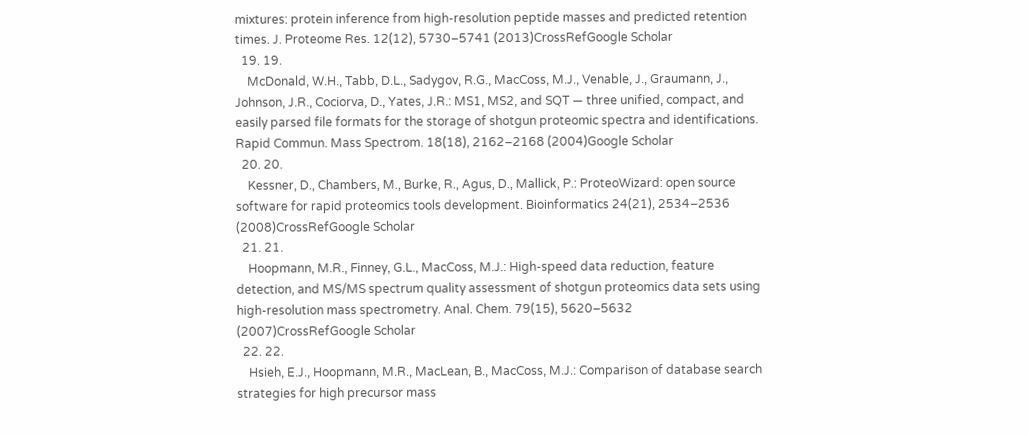mixtures: protein inference from high-resolution peptide masses and predicted retention times. J. Proteome Res. 12(12), 5730–5741 (2013)CrossRefGoogle Scholar
  19. 19.
    McDonald, W.H., Tabb, D.L., Sadygov, R.G., MacCoss, M.J., Venable, J., Graumann, J., Johnson, J.R., Cociorva, D., Yates, J.R.: MS1, MS2, and SQT — three unified, compact, and easily parsed file formats for the storage of shotgun proteomic spectra and identifications. Rapid Commun. Mass Spectrom. 18(18), 2162–2168 (2004)Google Scholar
  20. 20.
    Kessner, D., Chambers, M., Burke, R., Agus, D., Mallick, P.: ProteoWizard: open source software for rapid proteomics tools development. Bioinformatics 24(21), 2534–2536 (2008)CrossRefGoogle Scholar
  21. 21.
    Hoopmann, M.R., Finney, G.L., MacCoss, M.J.: High-speed data reduction, feature detection, and MS/MS spectrum quality assessment of shotgun proteomics data sets using high-resolution mass spectrometry. Anal. Chem. 79(15), 5620–5632 (2007)CrossRefGoogle Scholar
  22. 22.
    Hsieh, E.J., Hoopmann, M.R., MacLean, B., MacCoss, M.J.: Comparison of database search strategies for high precursor mass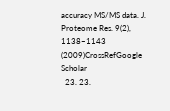accuracy MS/MS data. J. Proteome Res. 9(2), 1138–1143 (2009)CrossRefGoogle Scholar
  23. 23.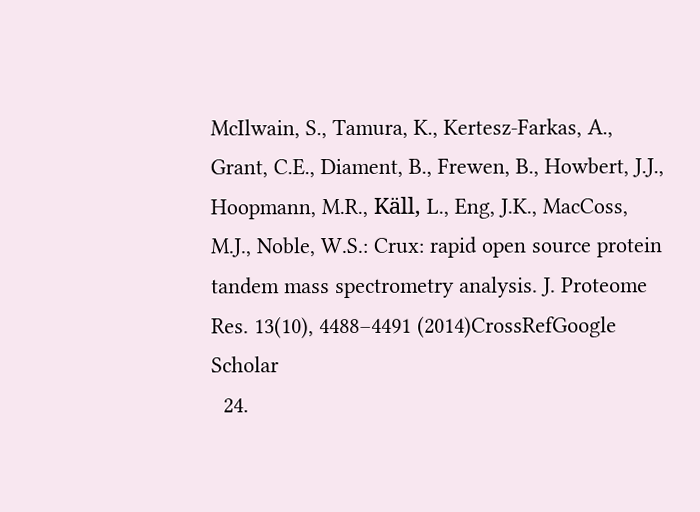McIlwain, S., Tamura, K., Kertesz-Farkas, A., Grant, C.E., Diament, B., Frewen, B., Howbert, J.J., Hoopmann, M.R., Käll, L., Eng, J.K., MacCoss, M.J., Noble, W.S.: Crux: rapid open source protein tandem mass spectrometry analysis. J. Proteome Res. 13(10), 4488–4491 (2014)CrossRefGoogle Scholar
  24.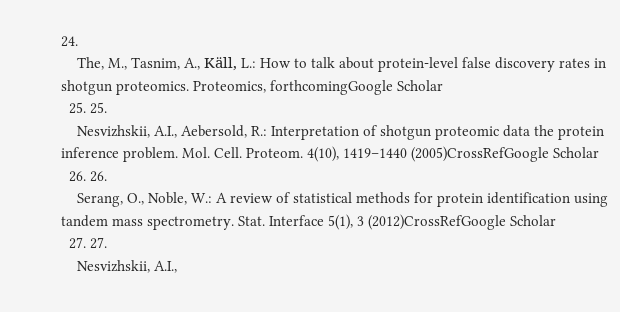24.
    The, M., Tasnim, A., Käll, L.: How to talk about protein-level false discovery rates in shotgun proteomics. Proteomics, forthcomingGoogle Scholar
  25. 25.
    Nesvizhskii, A.I., Aebersold, R.: Interpretation of shotgun proteomic data the protein inference problem. Mol. Cell. Proteom. 4(10), 1419–1440 (2005)CrossRefGoogle Scholar
  26. 26.
    Serang, O., Noble, W.: A review of statistical methods for protein identification using tandem mass spectrometry. Stat. Interface 5(1), 3 (2012)CrossRefGoogle Scholar
  27. 27.
    Nesvizhskii, A.I.,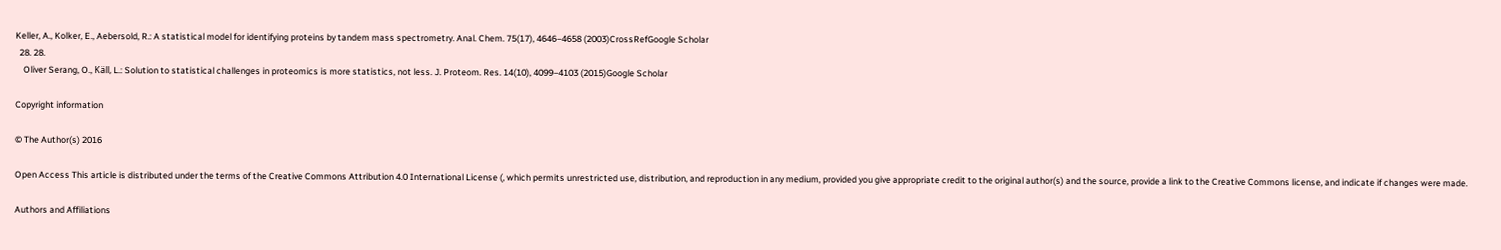Keller, A., Kolker, E., Aebersold, R.: A statistical model for identifying proteins by tandem mass spectrometry. Anal. Chem. 75(17), 4646–4658 (2003)CrossRefGoogle Scholar
  28. 28.
    Oliver Serang, O., Käll, L.: Solution to statistical challenges in proteomics is more statistics, not less. J. Proteom. Res. 14(10), 4099–4103 (2015)Google Scholar

Copyright information

© The Author(s) 2016

Open Access This article is distributed under the terms of the Creative Commons Attribution 4.0 International License (, which permits unrestricted use, distribution, and reproduction in any medium, provided you give appropriate credit to the original author(s) and the source, provide a link to the Creative Commons license, and indicate if changes were made.

Authors and Affiliations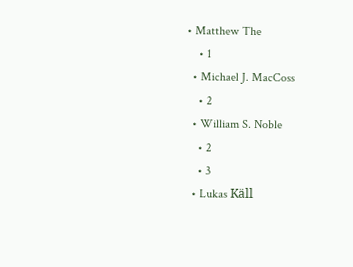• Matthew The
    • 1
  • Michael J. MacCoss
    • 2
  • William S. Noble
    • 2
    • 3
  • Lukas Käll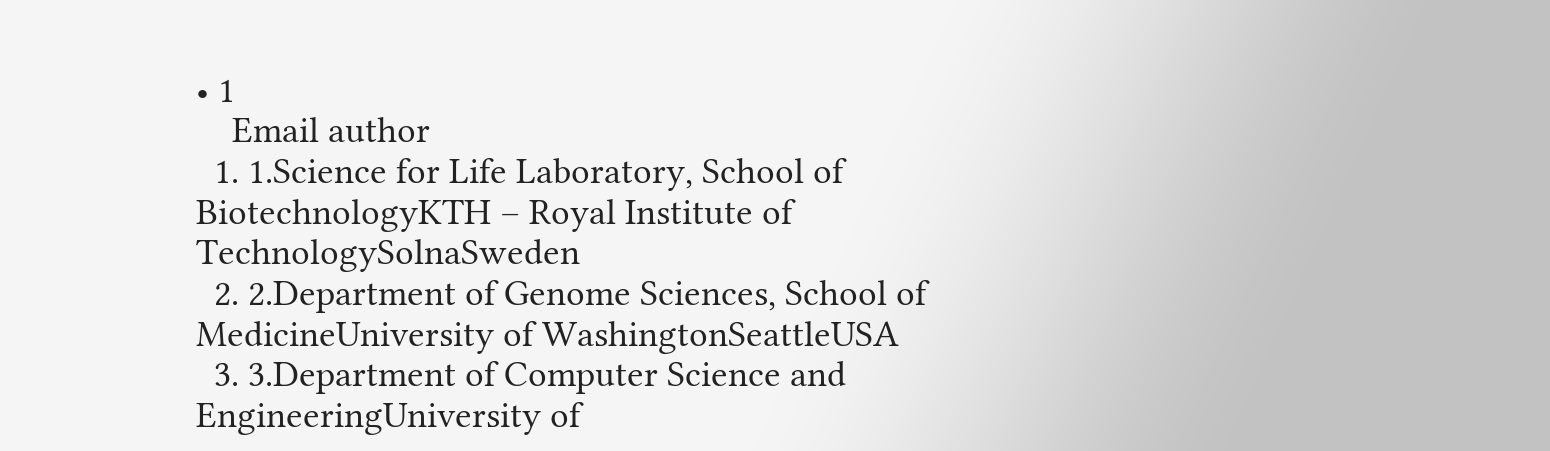• 1
    Email author
  1. 1.Science for Life Laboratory, School of BiotechnologyKTH – Royal Institute of TechnologySolnaSweden
  2. 2.Department of Genome Sciences, School of MedicineUniversity of WashingtonSeattleUSA
  3. 3.Department of Computer Science and EngineeringUniversity of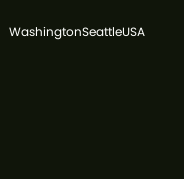WashingtonSeattleUSA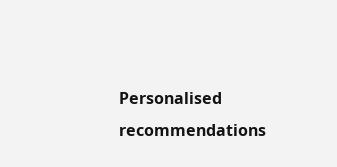Personalised recommendations